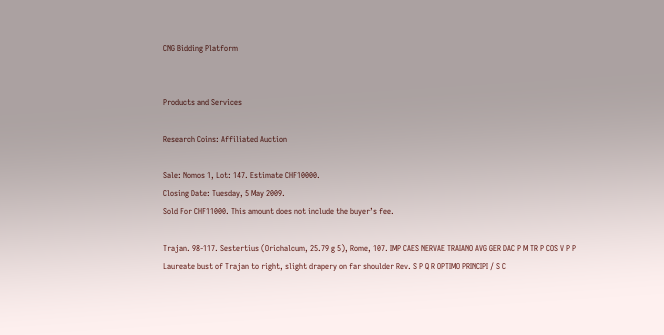CNG Bidding Platform


Products and Services

Research Coins: Affiliated Auction

Sale: Nomos 1, Lot: 147. Estimate CHF10000.
Closing Date: Tuesday, 5 May 2009.
Sold For CHF11000. This amount does not include the buyer’s fee.

Trajan. 98-117. Sestertius (Orichalcum, 25.79 g 5), Rome, 107. IMP CAES NERVAE TRAIANO AVG GER DAC P M TR P COS V P P Laureate bust of Trajan to right, slight drapery on far shoulder Rev. S P Q R OPTIMO PRINCIPI / S C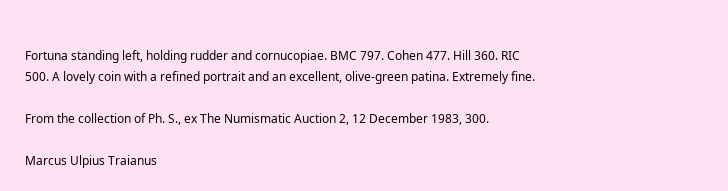Fortuna standing left, holding rudder and cornucopiae. BMC 797. Cohen 477. Hill 360. RIC 500. A lovely coin with a refined portrait and an excellent, olive-green patina. Extremely fine.

From the collection of Ph. S., ex The Numismatic Auction 2, 12 December 1983, 300.

Marcus Ulpius Traianus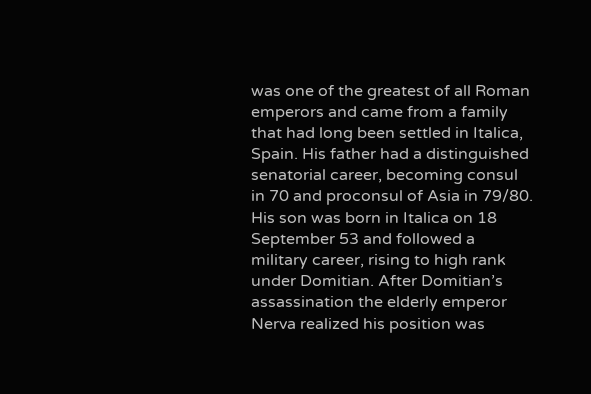was one of the greatest of all Roman emperors and came from a family that had long been settled in Italica, Spain. His father had a distinguished senatorial career, becoming consul in 70 and proconsul of Asia in 79/80. His son was born in Italica on 18 September 53 and followed a military career, rising to high rank under Domitian. After Domitian’s assassination the elderly emperor Nerva realized his position was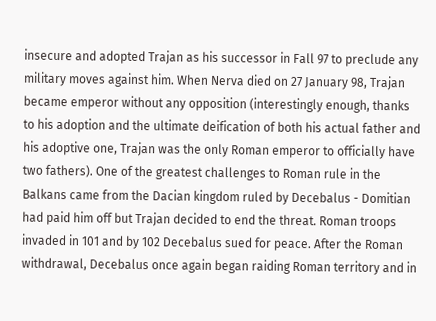insecure and adopted Trajan as his successor in Fall 97 to preclude any military moves against him. When Nerva died on 27 January 98, Trajan became emperor without any opposition (interestingly enough, thanks to his adoption and the ultimate deification of both his actual father and his adoptive one, Trajan was the only Roman emperor to officially have two fathers). One of the greatest challenges to Roman rule in the Balkans came from the Dacian kingdom ruled by Decebalus - Domitian had paid him off but Trajan decided to end the threat. Roman troops invaded in 101 and by 102 Decebalus sued for peace. After the Roman withdrawal, Decebalus once again began raiding Roman territory and in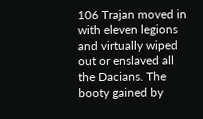106 Trajan moved in with eleven legions and virtually wiped out or enslaved all the Dacians. The booty gained by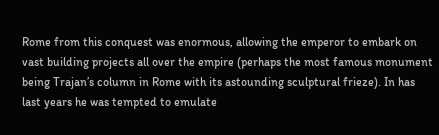Rome from this conquest was enormous, allowing the emperor to embark on vast building projects all over the empire (perhaps the most famous monument being Trajan’s column in Rome with its astounding sculptural frieze). In has last years he was tempted to emulate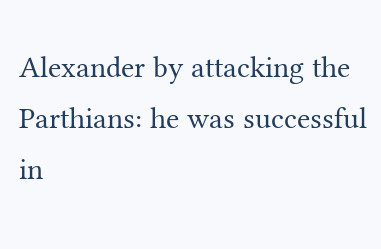Alexander by attacking the Parthians: he was successful in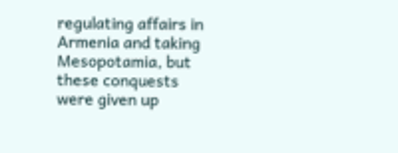regulating affairs in Armenia and taking Mesopotamia, but these conquests were given up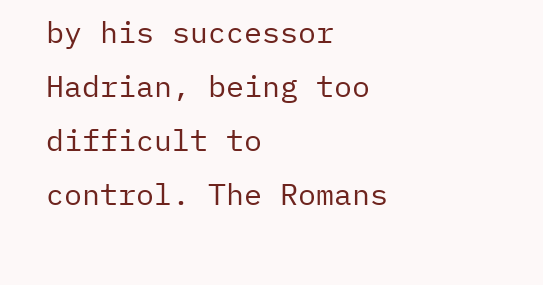by his successor Hadrian, being too difficult to control. The Romans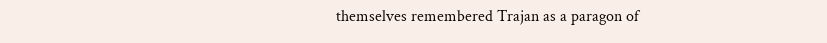themselves remembered Trajan as a paragon of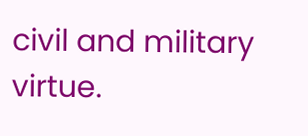civil and military virtue.